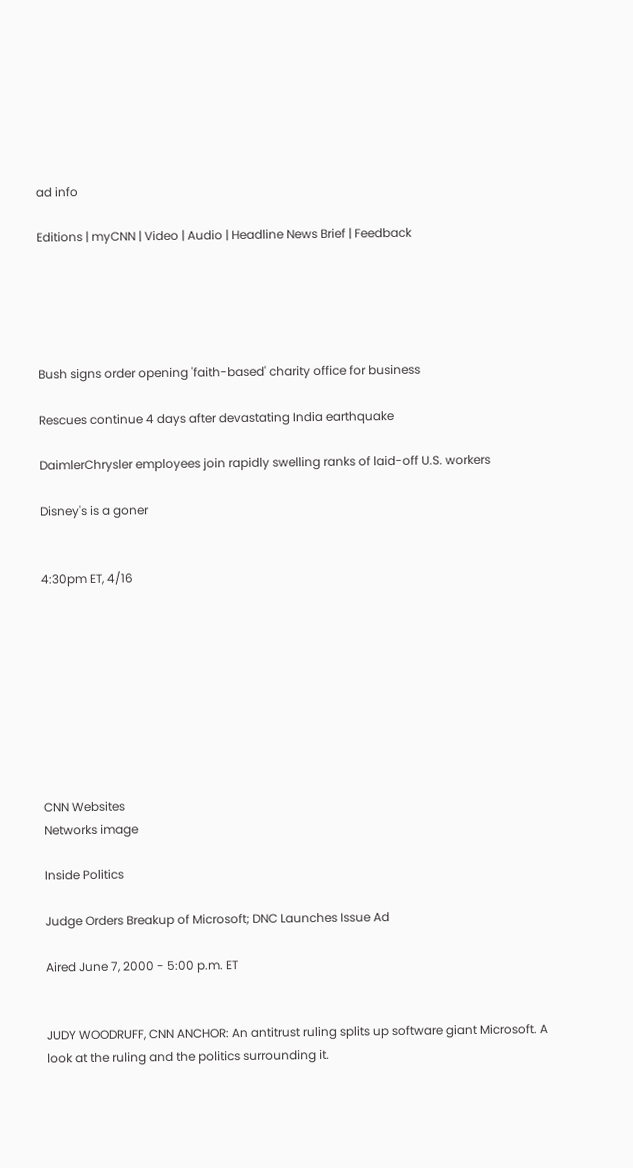ad info

Editions | myCNN | Video | Audio | Headline News Brief | Feedback





Bush signs order opening 'faith-based' charity office for business

Rescues continue 4 days after devastating India earthquake

DaimlerChrysler employees join rapidly swelling ranks of laid-off U.S. workers

Disney's is a goner


4:30pm ET, 4/16









CNN Websites
Networks image

Inside Politics

Judge Orders Breakup of Microsoft; DNC Launches Issue Ad

Aired June 7, 2000 - 5:00 p.m. ET


JUDY WOODRUFF, CNN ANCHOR: An antitrust ruling splits up software giant Microsoft. A look at the ruling and the politics surrounding it.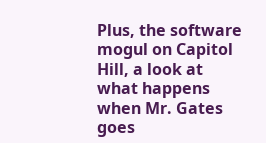Plus, the software mogul on Capitol Hill, a look at what happens when Mr. Gates goes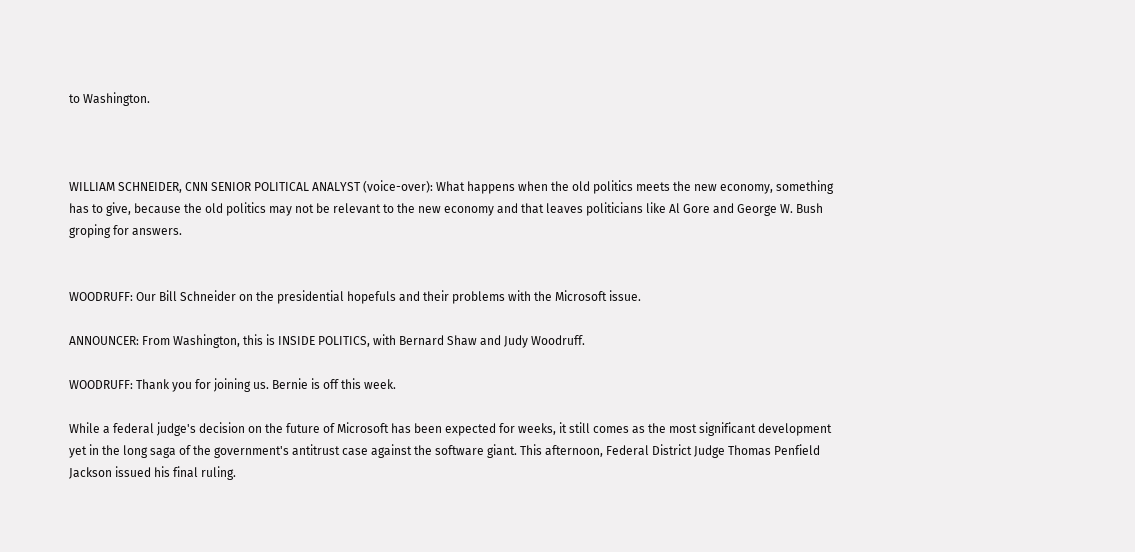to Washington.



WILLIAM SCHNEIDER, CNN SENIOR POLITICAL ANALYST (voice-over): What happens when the old politics meets the new economy, something has to give, because the old politics may not be relevant to the new economy and that leaves politicians like Al Gore and George W. Bush groping for answers.


WOODRUFF: Our Bill Schneider on the presidential hopefuls and their problems with the Microsoft issue.

ANNOUNCER: From Washington, this is INSIDE POLITICS, with Bernard Shaw and Judy Woodruff.

WOODRUFF: Thank you for joining us. Bernie is off this week.

While a federal judge's decision on the future of Microsoft has been expected for weeks, it still comes as the most significant development yet in the long saga of the government's antitrust case against the software giant. This afternoon, Federal District Judge Thomas Penfield Jackson issued his final ruling.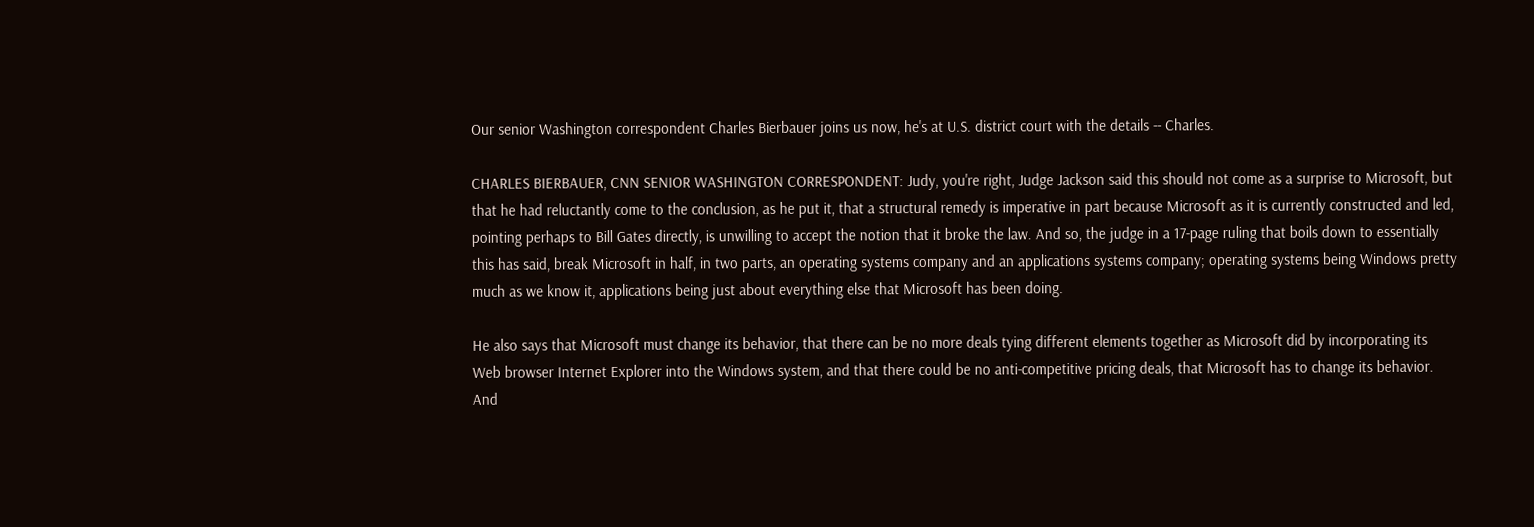Our senior Washington correspondent Charles Bierbauer joins us now, he's at U.S. district court with the details -- Charles.

CHARLES BIERBAUER, CNN SENIOR WASHINGTON CORRESPONDENT: Judy, you're right, Judge Jackson said this should not come as a surprise to Microsoft, but that he had reluctantly come to the conclusion, as he put it, that a structural remedy is imperative in part because Microsoft as it is currently constructed and led, pointing perhaps to Bill Gates directly, is unwilling to accept the notion that it broke the law. And so, the judge in a 17-page ruling that boils down to essentially this has said, break Microsoft in half, in two parts, an operating systems company and an applications systems company; operating systems being Windows pretty much as we know it, applications being just about everything else that Microsoft has been doing.

He also says that Microsoft must change its behavior, that there can be no more deals tying different elements together as Microsoft did by incorporating its Web browser Internet Explorer into the Windows system, and that there could be no anti-competitive pricing deals, that Microsoft has to change its behavior. And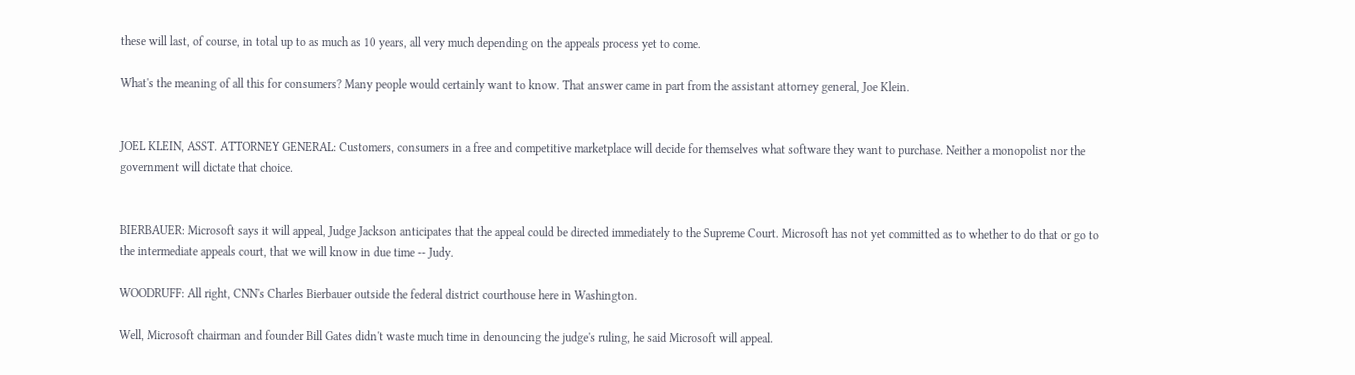these will last, of course, in total up to as much as 10 years, all very much depending on the appeals process yet to come.

What's the meaning of all this for consumers? Many people would certainly want to know. That answer came in part from the assistant attorney general, Joe Klein.


JOEL KLEIN, ASST. ATTORNEY GENERAL: Customers, consumers in a free and competitive marketplace will decide for themselves what software they want to purchase. Neither a monopolist nor the government will dictate that choice.


BIERBAUER: Microsoft says it will appeal, Judge Jackson anticipates that the appeal could be directed immediately to the Supreme Court. Microsoft has not yet committed as to whether to do that or go to the intermediate appeals court, that we will know in due time -- Judy.

WOODRUFF: All right, CNN's Charles Bierbauer outside the federal district courthouse here in Washington.

Well, Microsoft chairman and founder Bill Gates didn't waste much time in denouncing the judge's ruling, he said Microsoft will appeal.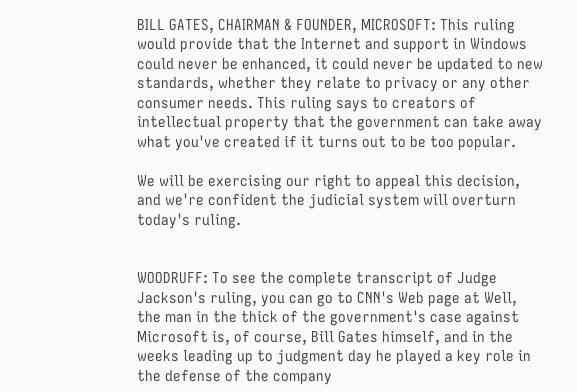BILL GATES, CHAIRMAN & FOUNDER, MICROSOFT: This ruling would provide that the Internet and support in Windows could never be enhanced, it could never be updated to new standards, whether they relate to privacy or any other consumer needs. This ruling says to creators of intellectual property that the government can take away what you've created if it turns out to be too popular.

We will be exercising our right to appeal this decision, and we're confident the judicial system will overturn today's ruling.


WOODRUFF: To see the complete transcript of Judge Jackson's ruling, you can go to CNN's Web page at Well, the man in the thick of the government's case against Microsoft is, of course, Bill Gates himself, and in the weeks leading up to judgment day he played a key role in the defense of the company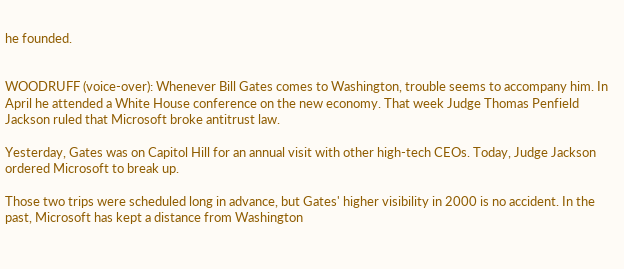he founded.


WOODRUFF (voice-over): Whenever Bill Gates comes to Washington, trouble seems to accompany him. In April he attended a White House conference on the new economy. That week Judge Thomas Penfield Jackson ruled that Microsoft broke antitrust law.

Yesterday, Gates was on Capitol Hill for an annual visit with other high-tech CEOs. Today, Judge Jackson ordered Microsoft to break up.

Those two trips were scheduled long in advance, but Gates' higher visibility in 2000 is no accident. In the past, Microsoft has kept a distance from Washington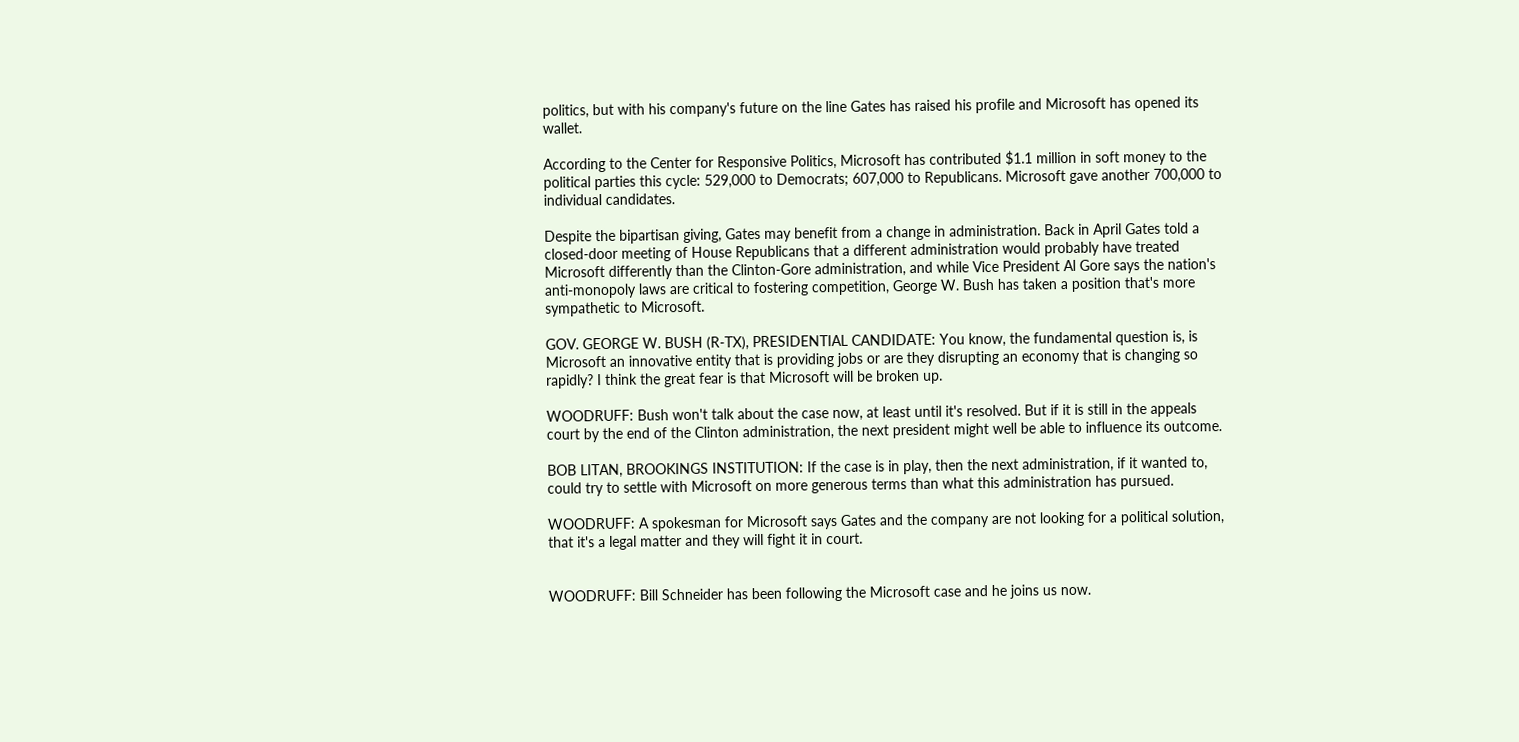politics, but with his company's future on the line Gates has raised his profile and Microsoft has opened its wallet.

According to the Center for Responsive Politics, Microsoft has contributed $1.1 million in soft money to the political parties this cycle: 529,000 to Democrats; 607,000 to Republicans. Microsoft gave another 700,000 to individual candidates.

Despite the bipartisan giving, Gates may benefit from a change in administration. Back in April Gates told a closed-door meeting of House Republicans that a different administration would probably have treated Microsoft differently than the Clinton-Gore administration, and while Vice President Al Gore says the nation's anti-monopoly laws are critical to fostering competition, George W. Bush has taken a position that's more sympathetic to Microsoft.

GOV. GEORGE W. BUSH (R-TX), PRESIDENTIAL CANDIDATE: You know, the fundamental question is, is Microsoft an innovative entity that is providing jobs or are they disrupting an economy that is changing so rapidly? I think the great fear is that Microsoft will be broken up.

WOODRUFF: Bush won't talk about the case now, at least until it's resolved. But if it is still in the appeals court by the end of the Clinton administration, the next president might well be able to influence its outcome.

BOB LITAN, BROOKINGS INSTITUTION: If the case is in play, then the next administration, if it wanted to, could try to settle with Microsoft on more generous terms than what this administration has pursued.

WOODRUFF: A spokesman for Microsoft says Gates and the company are not looking for a political solution, that it's a legal matter and they will fight it in court.


WOODRUFF: Bill Schneider has been following the Microsoft case and he joins us now.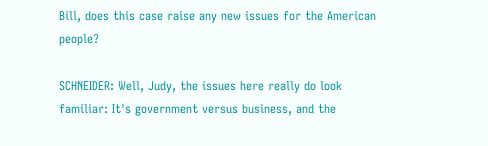Bill, does this case raise any new issues for the American people?

SCHNEIDER: Well, Judy, the issues here really do look familiar: It's government versus business, and the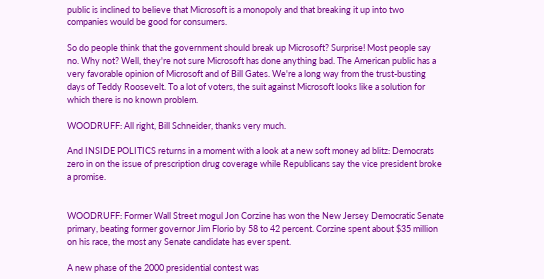public is inclined to believe that Microsoft is a monopoly and that breaking it up into two companies would be good for consumers.

So do people think that the government should break up Microsoft? Surprise! Most people say no. Why not? Well, they're not sure Microsoft has done anything bad. The American public has a very favorable opinion of Microsoft and of Bill Gates. We're a long way from the trust-busting days of Teddy Roosevelt. To a lot of voters, the suit against Microsoft looks like a solution for which there is no known problem.

WOODRUFF: All right, Bill Schneider, thanks very much.

And INSIDE POLITICS returns in a moment with a look at a new soft money ad blitz: Democrats zero in on the issue of prescription drug coverage while Republicans say the vice president broke a promise.


WOODRUFF: Former Wall Street mogul Jon Corzine has won the New Jersey Democratic Senate primary, beating former governor Jim Florio by 58 to 42 percent. Corzine spent about $35 million on his race, the most any Senate candidate has ever spent.

A new phase of the 2000 presidential contest was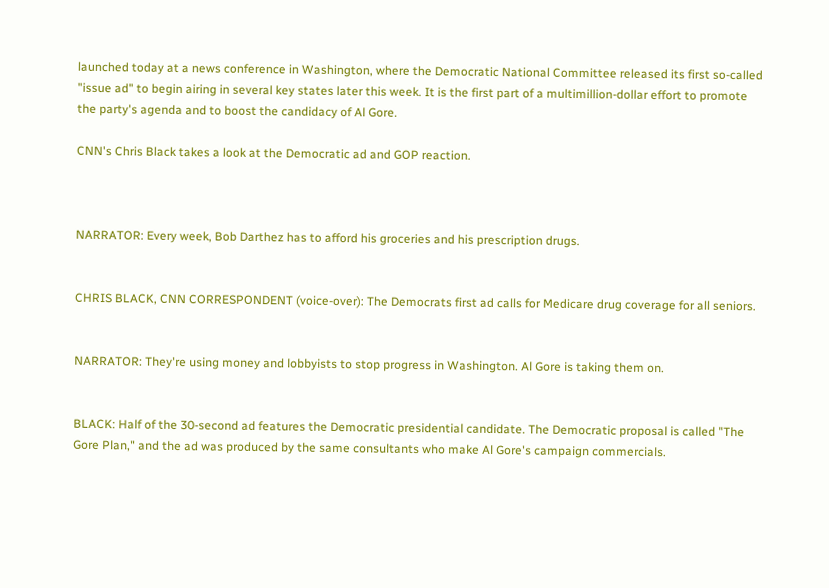launched today at a news conference in Washington, where the Democratic National Committee released its first so-called "issue ad" to begin airing in several key states later this week. It is the first part of a multimillion-dollar effort to promote the party's agenda and to boost the candidacy of Al Gore.

CNN's Chris Black takes a look at the Democratic ad and GOP reaction.



NARRATOR: Every week, Bob Darthez has to afford his groceries and his prescription drugs.


CHRIS BLACK, CNN CORRESPONDENT (voice-over): The Democrats first ad calls for Medicare drug coverage for all seniors.


NARRATOR: They're using money and lobbyists to stop progress in Washington. Al Gore is taking them on.


BLACK: Half of the 30-second ad features the Democratic presidential candidate. The Democratic proposal is called "The Gore Plan," and the ad was produced by the same consultants who make Al Gore's campaign commercials.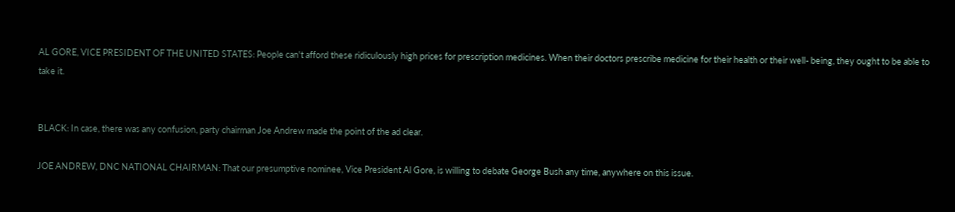AL GORE, VICE PRESIDENT OF THE UNITED STATES: People can't afford these ridiculously high prices for prescription medicines. When their doctors prescribe medicine for their health or their well- being, they ought to be able to take it.


BLACK: In case, there was any confusion, party chairman Joe Andrew made the point of the ad clear.

JOE ANDREW, DNC NATIONAL CHAIRMAN: That our presumptive nominee, Vice President Al Gore, is willing to debate George Bush any time, anywhere on this issue.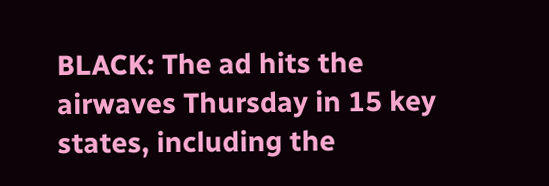BLACK: The ad hits the airwaves Thursday in 15 key states, including the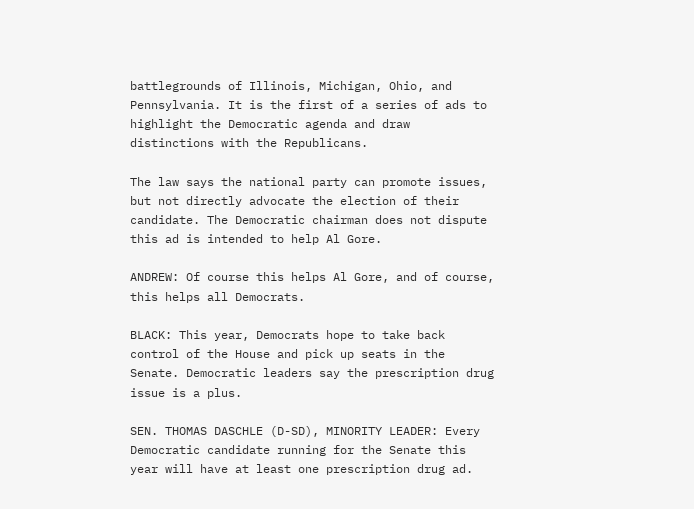battlegrounds of Illinois, Michigan, Ohio, and Pennsylvania. It is the first of a series of ads to highlight the Democratic agenda and draw distinctions with the Republicans.

The law says the national party can promote issues, but not directly advocate the election of their candidate. The Democratic chairman does not dispute this ad is intended to help Al Gore.

ANDREW: Of course this helps Al Gore, and of course, this helps all Democrats.

BLACK: This year, Democrats hope to take back control of the House and pick up seats in the Senate. Democratic leaders say the prescription drug issue is a plus.

SEN. THOMAS DASCHLE (D-SD), MINORITY LEADER: Every Democratic candidate running for the Senate this year will have at least one prescription drug ad.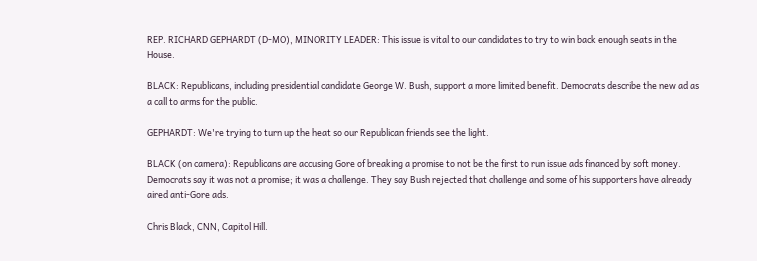REP. RICHARD GEPHARDT (D-MO), MINORITY LEADER: This issue is vital to our candidates to try to win back enough seats in the House.

BLACK: Republicans, including presidential candidate George W. Bush, support a more limited benefit. Democrats describe the new ad as a call to arms for the public.

GEPHARDT: We're trying to turn up the heat so our Republican friends see the light.

BLACK (on camera): Republicans are accusing Gore of breaking a promise to not be the first to run issue ads financed by soft money. Democrats say it was not a promise; it was a challenge. They say Bush rejected that challenge and some of his supporters have already aired anti-Gore ads.

Chris Black, CNN, Capitol Hill.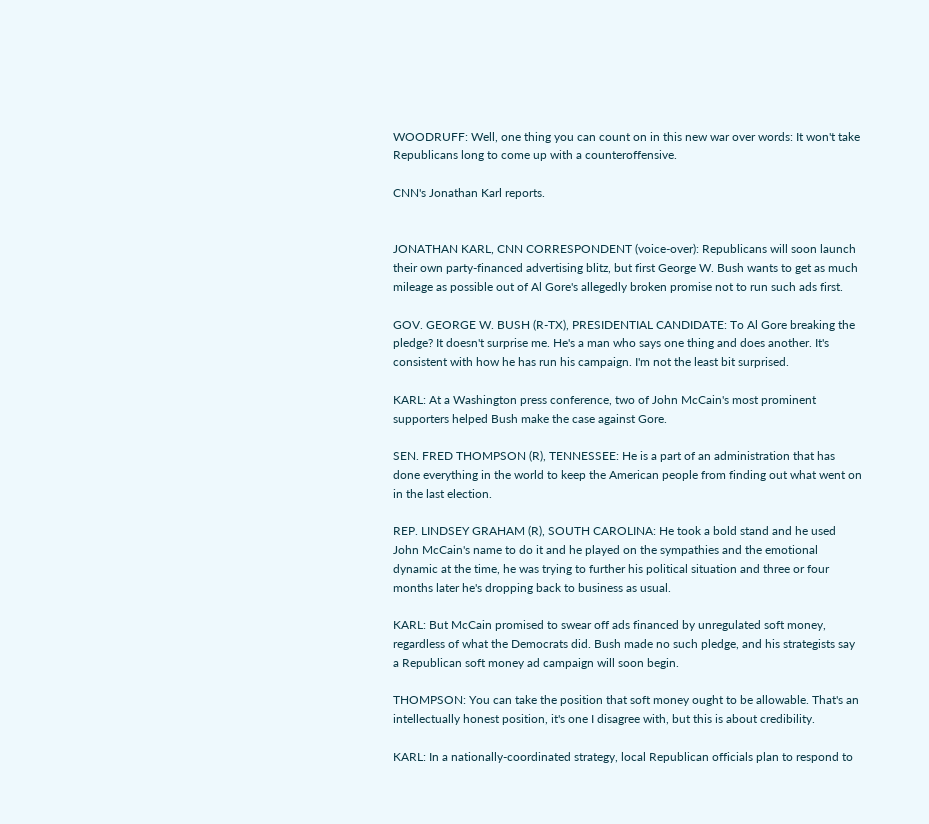WOODRUFF: Well, one thing you can count on in this new war over words: It won't take Republicans long to come up with a counteroffensive.

CNN's Jonathan Karl reports.


JONATHAN KARL, CNN CORRESPONDENT (voice-over): Republicans will soon launch their own party-financed advertising blitz, but first George W. Bush wants to get as much mileage as possible out of Al Gore's allegedly broken promise not to run such ads first.

GOV. GEORGE W. BUSH (R-TX), PRESIDENTIAL CANDIDATE: To Al Gore breaking the pledge? It doesn't surprise me. He's a man who says one thing and does another. It's consistent with how he has run his campaign. I'm not the least bit surprised.

KARL: At a Washington press conference, two of John McCain's most prominent supporters helped Bush make the case against Gore.

SEN. FRED THOMPSON (R), TENNESSEE: He is a part of an administration that has done everything in the world to keep the American people from finding out what went on in the last election.

REP. LINDSEY GRAHAM (R), SOUTH CAROLINA: He took a bold stand and he used John McCain's name to do it and he played on the sympathies and the emotional dynamic at the time, he was trying to further his political situation and three or four months later he's dropping back to business as usual.

KARL: But McCain promised to swear off ads financed by unregulated soft money, regardless of what the Democrats did. Bush made no such pledge, and his strategists say a Republican soft money ad campaign will soon begin.

THOMPSON: You can take the position that soft money ought to be allowable. That's an intellectually honest position, it's one I disagree with, but this is about credibility.

KARL: In a nationally-coordinated strategy, local Republican officials plan to respond to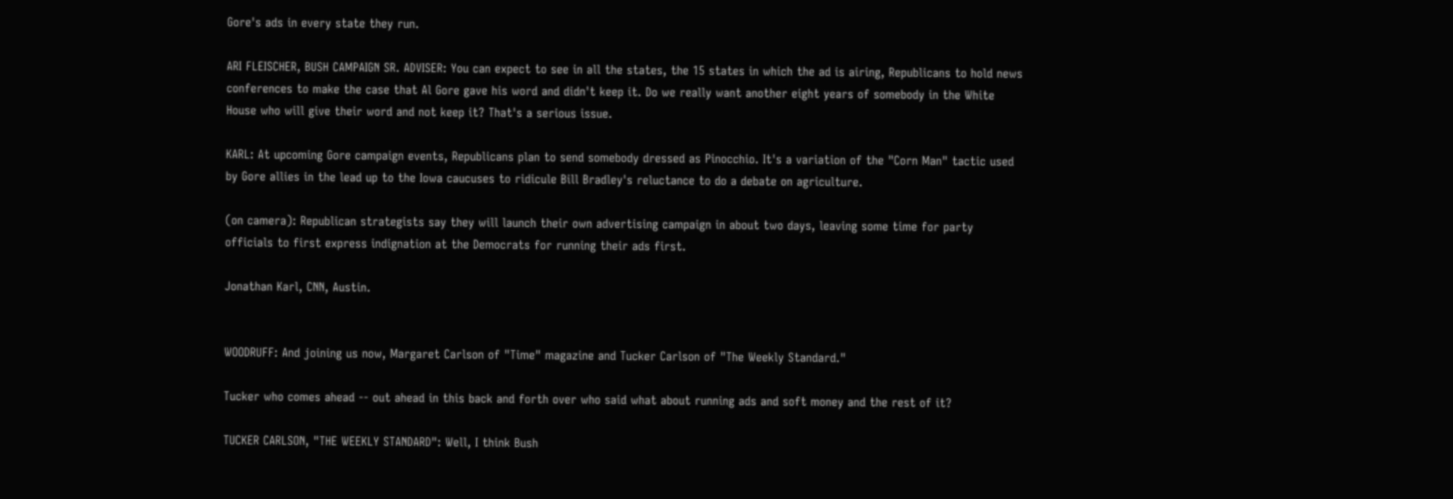Gore's ads in every state they run.

ARI FLEISCHER, BUSH CAMPAIGN SR. ADVISER: You can expect to see in all the states, the 15 states in which the ad is airing, Republicans to hold news conferences to make the case that Al Gore gave his word and didn't keep it. Do we really want another eight years of somebody in the White House who will give their word and not keep it? That's a serious issue.

KARL: At upcoming Gore campaign events, Republicans plan to send somebody dressed as Pinocchio. It's a variation of the "Corn Man" tactic used by Gore allies in the lead up to the Iowa caucuses to ridicule Bill Bradley's reluctance to do a debate on agriculture.

(on camera): Republican strategists say they will launch their own advertising campaign in about two days, leaving some time for party officials to first express indignation at the Democrats for running their ads first.

Jonathan Karl, CNN, Austin.


WOODRUFF: And joining us now, Margaret Carlson of "Time" magazine and Tucker Carlson of "The Weekly Standard."

Tucker who comes ahead -- out ahead in this back and forth over who said what about running ads and soft money and the rest of it?

TUCKER CARLSON, "THE WEEKLY STANDARD": Well, I think Bush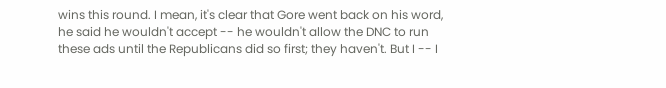wins this round. I mean, it's clear that Gore went back on his word, he said he wouldn't accept -- he wouldn't allow the DNC to run these ads until the Republicans did so first; they haven't. But I -- I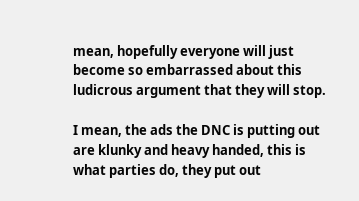mean, hopefully everyone will just become so embarrassed about this ludicrous argument that they will stop.

I mean, the ads the DNC is putting out are klunky and heavy handed, this is what parties do, they put out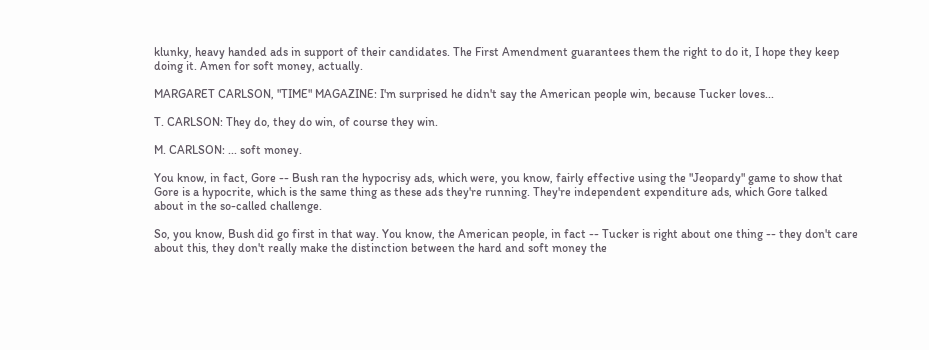klunky, heavy handed ads in support of their candidates. The First Amendment guarantees them the right to do it, I hope they keep doing it. Amen for soft money, actually.

MARGARET CARLSON, "TIME" MAGAZINE: I'm surprised he didn't say the American people win, because Tucker loves...

T. CARLSON: They do, they do win, of course they win.

M. CARLSON: ... soft money.

You know, in fact, Gore -- Bush ran the hypocrisy ads, which were, you know, fairly effective using the "Jeopardy" game to show that Gore is a hypocrite, which is the same thing as these ads they're running. They're independent expenditure ads, which Gore talked about in the so-called challenge.

So, you know, Bush did go first in that way. You know, the American people, in fact -- Tucker is right about one thing -- they don't care about this, they don't really make the distinction between the hard and soft money the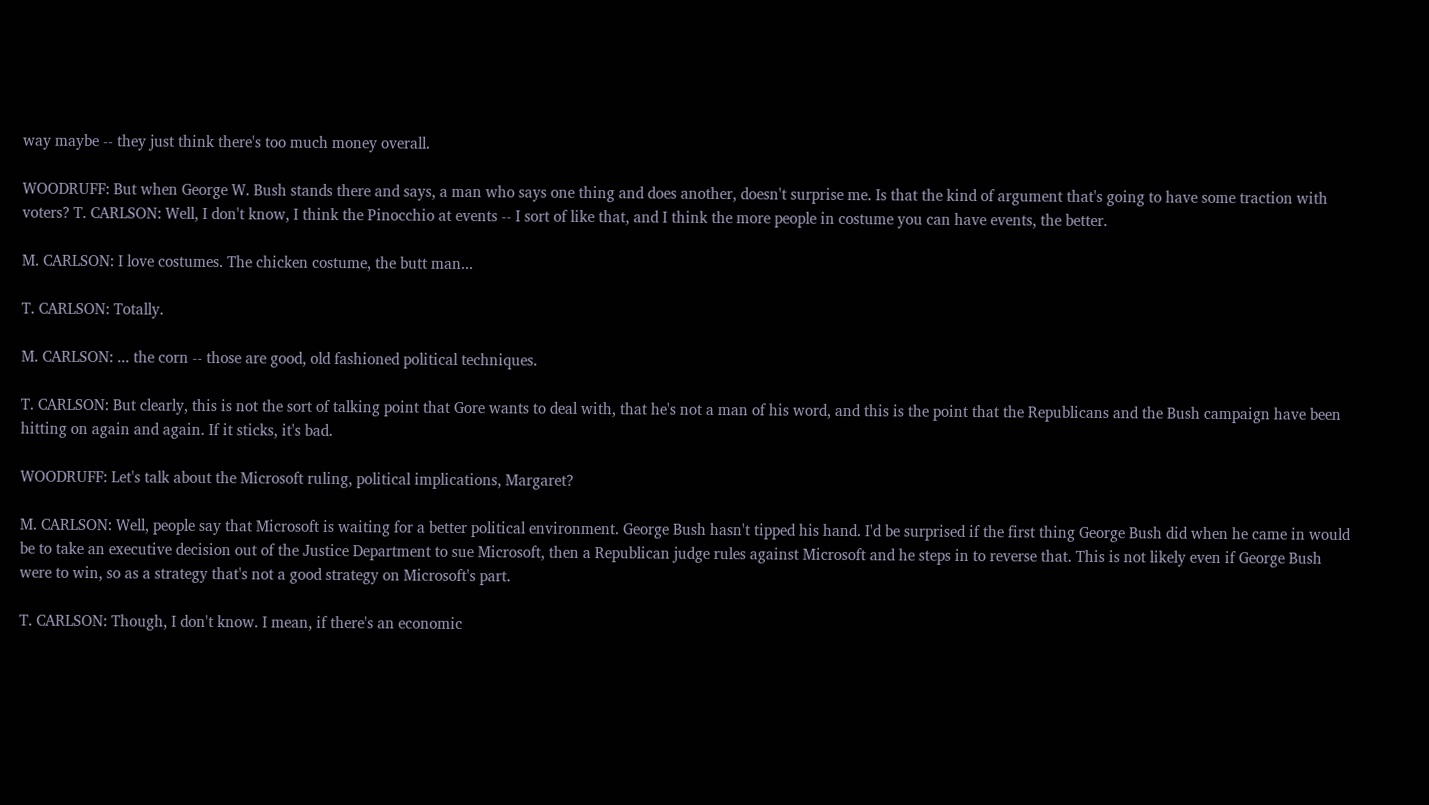way maybe -- they just think there's too much money overall.

WOODRUFF: But when George W. Bush stands there and says, a man who says one thing and does another, doesn't surprise me. Is that the kind of argument that's going to have some traction with voters? T. CARLSON: Well, I don't know, I think the Pinocchio at events -- I sort of like that, and I think the more people in costume you can have events, the better.

M. CARLSON: I love costumes. The chicken costume, the butt man...

T. CARLSON: Totally.

M. CARLSON: ... the corn -- those are good, old fashioned political techniques.

T. CARLSON: But clearly, this is not the sort of talking point that Gore wants to deal with, that he's not a man of his word, and this is the point that the Republicans and the Bush campaign have been hitting on again and again. If it sticks, it's bad.

WOODRUFF: Let's talk about the Microsoft ruling, political implications, Margaret?

M. CARLSON: Well, people say that Microsoft is waiting for a better political environment. George Bush hasn't tipped his hand. I'd be surprised if the first thing George Bush did when he came in would be to take an executive decision out of the Justice Department to sue Microsoft, then a Republican judge rules against Microsoft and he steps in to reverse that. This is not likely even if George Bush were to win, so as a strategy that's not a good strategy on Microsoft's part.

T. CARLSON: Though, I don't know. I mean, if there's an economic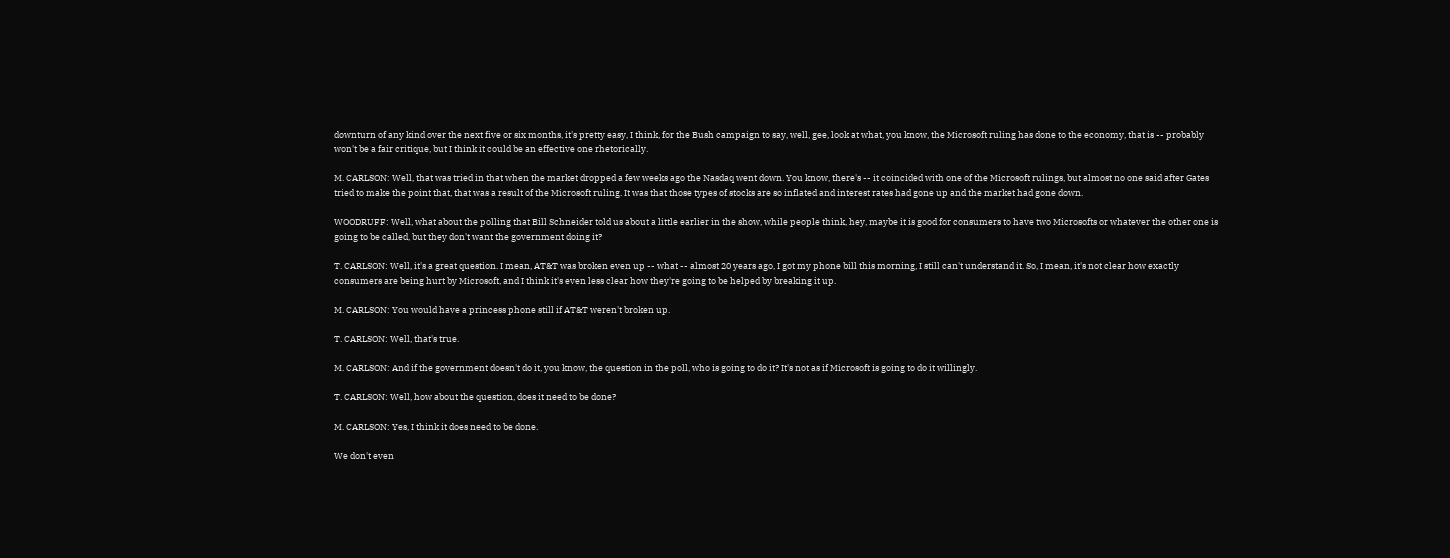downturn of any kind over the next five or six months, it's pretty easy, I think, for the Bush campaign to say, well, gee, look at what, you know, the Microsoft ruling has done to the economy, that is -- probably won't be a fair critique, but I think it could be an effective one rhetorically.

M. CARLSON: Well, that was tried in that when the market dropped a few weeks ago the Nasdaq went down. You know, there's -- it coincided with one of the Microsoft rulings, but almost no one said after Gates tried to make the point that, that was a result of the Microsoft ruling. It was that those types of stocks are so inflated and interest rates had gone up and the market had gone down.

WOODRUFF: Well, what about the polling that Bill Schneider told us about a little earlier in the show, while people think, hey, maybe it is good for consumers to have two Microsofts or whatever the other one is going to be called, but they don't want the government doing it?

T. CARLSON: Well, it's a great question. I mean, AT&T was broken even up -- what -- almost 20 years ago, I got my phone bill this morning, I still can't understand it. So, I mean, it's not clear how exactly consumers are being hurt by Microsoft, and I think it's even less clear how they're going to be helped by breaking it up.

M. CARLSON: You would have a princess phone still if AT&T weren't broken up.

T. CARLSON: Well, that's true.

M. CARLSON: And if the government doesn't do it, you know, the question in the poll, who is going to do it? It's not as if Microsoft is going to do it willingly.

T. CARLSON: Well, how about the question, does it need to be done?

M. CARLSON: Yes, I think it does need to be done.

We don't even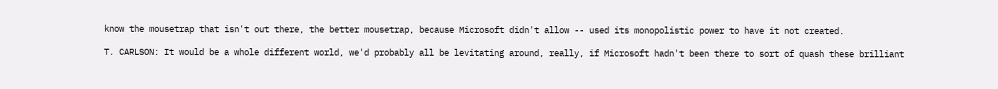know the mousetrap that isn't out there, the better mousetrap, because Microsoft didn't allow -- used its monopolistic power to have it not created.

T. CARLSON: It would be a whole different world, we'd probably all be levitating around, really, if Microsoft hadn't been there to sort of quash these brilliant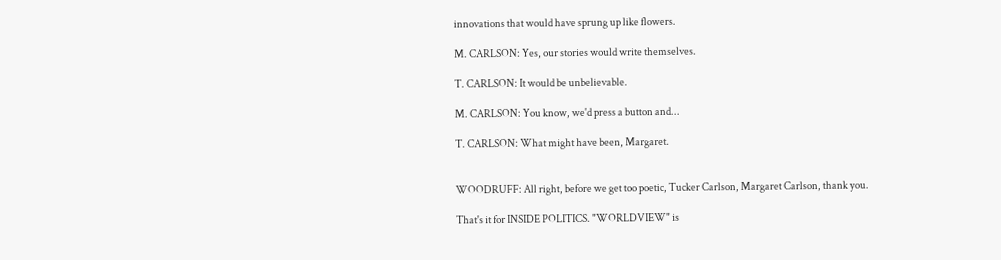innovations that would have sprung up like flowers.

M. CARLSON: Yes, our stories would write themselves.

T. CARLSON: It would be unbelievable.

M. CARLSON: You know, we'd press a button and...

T. CARLSON: What might have been, Margaret.


WOODRUFF: All right, before we get too poetic, Tucker Carlson, Margaret Carlson, thank you.

That's it for INSIDE POLITICS. "WORLDVIEW" is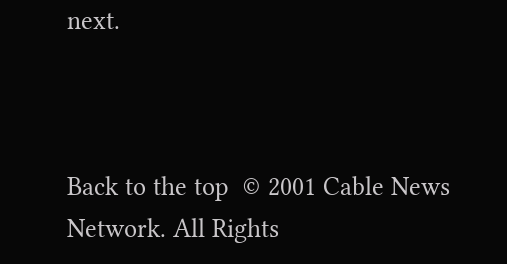next.



Back to the top  © 2001 Cable News Network. All Rights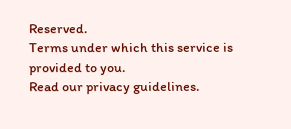Reserved.
Terms under which this service is provided to you.
Read our privacy guidelines.